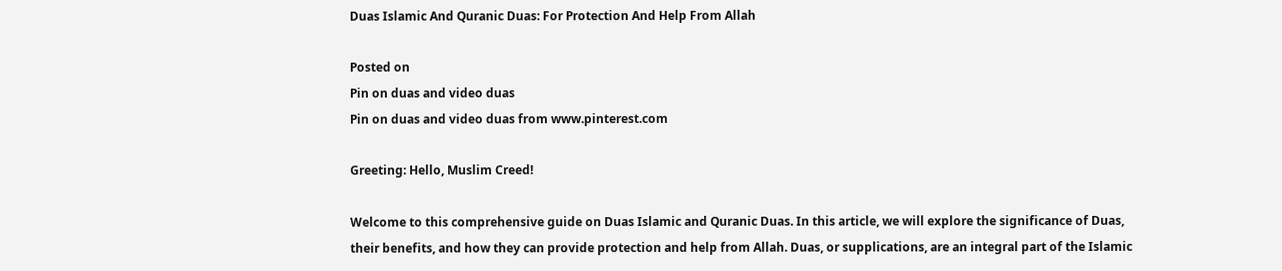Duas Islamic And Quranic Duas: For Protection And Help From Allah

Posted on
Pin on duas and video duas
Pin on duas and video duas from www.pinterest.com

Greeting: Hello, Muslim Creed!

Welcome to this comprehensive guide on Duas Islamic and Quranic Duas. In this article, we will explore the significance of Duas, their benefits, and how they can provide protection and help from Allah. Duas, or supplications, are an integral part of the Islamic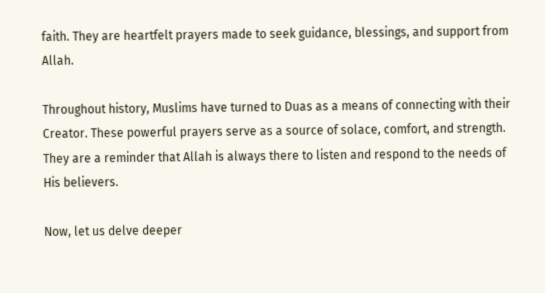faith. They are heartfelt prayers made to seek guidance, blessings, and support from Allah.

Throughout history, Muslims have turned to Duas as a means of connecting with their Creator. These powerful prayers serve as a source of solace, comfort, and strength. They are a reminder that Allah is always there to listen and respond to the needs of His believers.

Now, let us delve deeper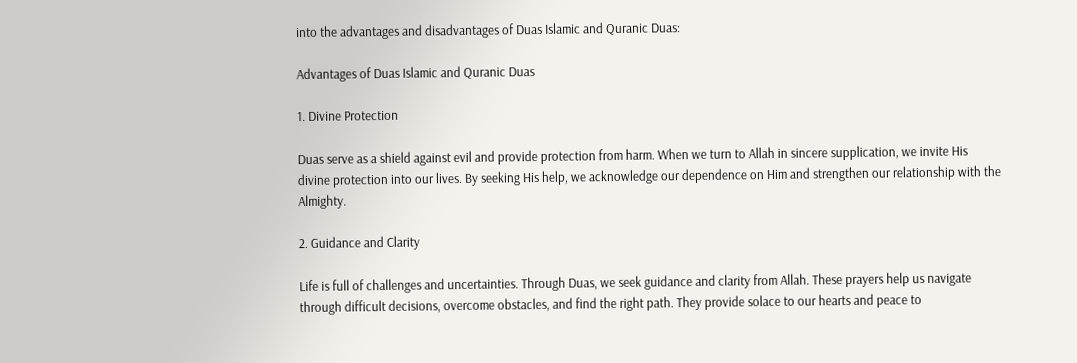into the advantages and disadvantages of Duas Islamic and Quranic Duas:

Advantages of Duas Islamic and Quranic Duas

1. Divine Protection

Duas serve as a shield against evil and provide protection from harm. When we turn to Allah in sincere supplication, we invite His divine protection into our lives. By seeking His help, we acknowledge our dependence on Him and strengthen our relationship with the Almighty.

2. Guidance and Clarity

Life is full of challenges and uncertainties. Through Duas, we seek guidance and clarity from Allah. These prayers help us navigate through difficult decisions, overcome obstacles, and find the right path. They provide solace to our hearts and peace to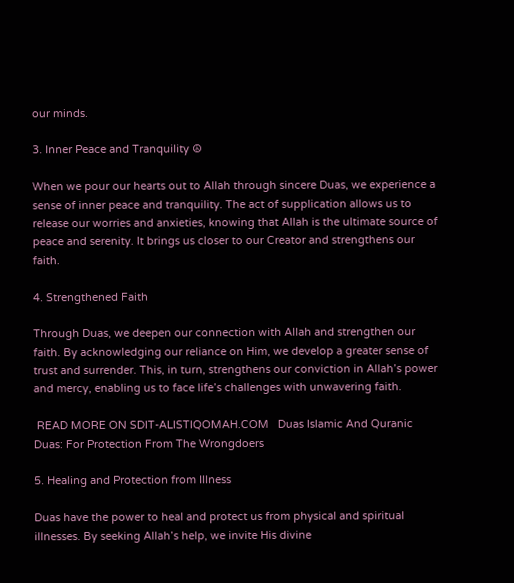our minds.

3. Inner Peace and Tranquility ☮

When we pour our hearts out to Allah through sincere Duas, we experience a sense of inner peace and tranquility. The act of supplication allows us to release our worries and anxieties, knowing that Allah is the ultimate source of peace and serenity. It brings us closer to our Creator and strengthens our faith.

4. Strengthened Faith

Through Duas, we deepen our connection with Allah and strengthen our faith. By acknowledging our reliance on Him, we develop a greater sense of trust and surrender. This, in turn, strengthens our conviction in Allah’s power and mercy, enabling us to face life’s challenges with unwavering faith.

 READ MORE ON SDIT-ALISTIQOMAH.COM   Duas Islamic And Quranic Duas: For Protection From The Wrongdoers

5. Healing and Protection from Illness

Duas have the power to heal and protect us from physical and spiritual illnesses. By seeking Allah’s help, we invite His divine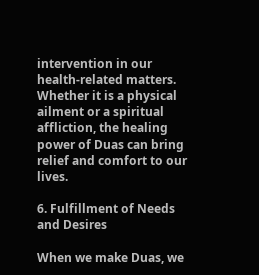intervention in our health-related matters. Whether it is a physical ailment or a spiritual affliction, the healing power of Duas can bring relief and comfort to our lives.

6. Fulfillment of Needs and Desires

When we make Duas, we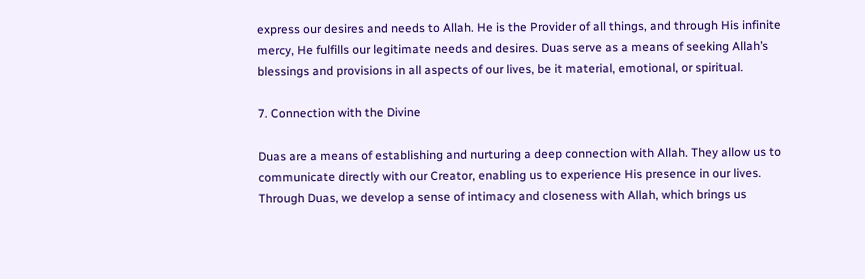express our desires and needs to Allah. He is the Provider of all things, and through His infinite mercy, He fulfills our legitimate needs and desires. Duas serve as a means of seeking Allah’s blessings and provisions in all aspects of our lives, be it material, emotional, or spiritual.

7. Connection with the Divine

Duas are a means of establishing and nurturing a deep connection with Allah. They allow us to communicate directly with our Creator, enabling us to experience His presence in our lives. Through Duas, we develop a sense of intimacy and closeness with Allah, which brings us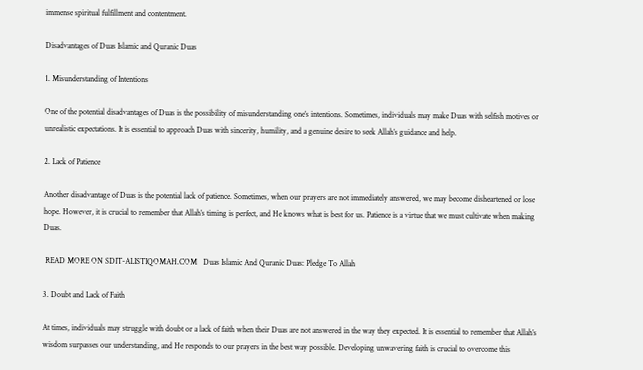immense spiritual fulfillment and contentment.

Disadvantages of Duas Islamic and Quranic Duas

1. Misunderstanding of Intentions

One of the potential disadvantages of Duas is the possibility of misunderstanding one’s intentions. Sometimes, individuals may make Duas with selfish motives or unrealistic expectations. It is essential to approach Duas with sincerity, humility, and a genuine desire to seek Allah’s guidance and help.

2. Lack of Patience

Another disadvantage of Duas is the potential lack of patience. Sometimes, when our prayers are not immediately answered, we may become disheartened or lose hope. However, it is crucial to remember that Allah’s timing is perfect, and He knows what is best for us. Patience is a virtue that we must cultivate when making Duas.

 READ MORE ON SDIT-ALISTIQOMAH.COM   Duas Islamic And Quranic Duas: Pledge To Allah

3. Doubt and Lack of Faith

At times, individuals may struggle with doubt or a lack of faith when their Duas are not answered in the way they expected. It is essential to remember that Allah’s wisdom surpasses our understanding, and He responds to our prayers in the best way possible. Developing unwavering faith is crucial to overcome this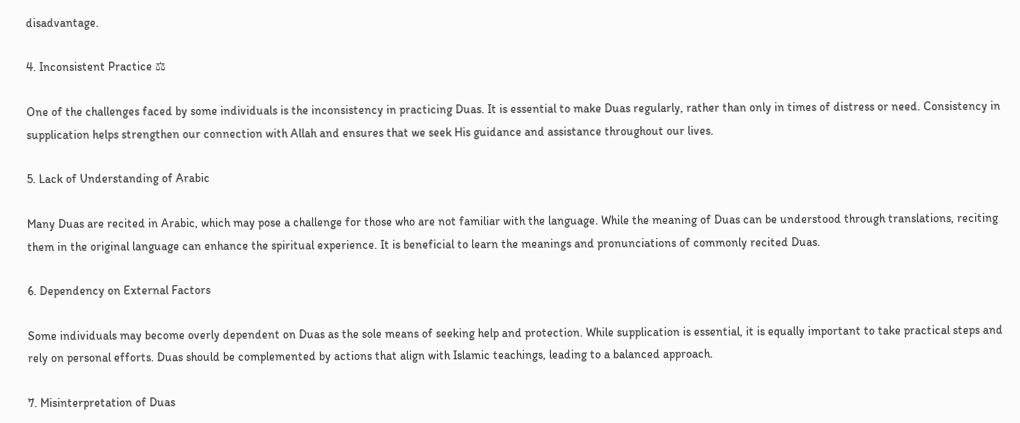disadvantage.

4. Inconsistent Practice ⚖

One of the challenges faced by some individuals is the inconsistency in practicing Duas. It is essential to make Duas regularly, rather than only in times of distress or need. Consistency in supplication helps strengthen our connection with Allah and ensures that we seek His guidance and assistance throughout our lives.

5. Lack of Understanding of Arabic

Many Duas are recited in Arabic, which may pose a challenge for those who are not familiar with the language. While the meaning of Duas can be understood through translations, reciting them in the original language can enhance the spiritual experience. It is beneficial to learn the meanings and pronunciations of commonly recited Duas.

6. Dependency on External Factors

Some individuals may become overly dependent on Duas as the sole means of seeking help and protection. While supplication is essential, it is equally important to take practical steps and rely on personal efforts. Duas should be complemented by actions that align with Islamic teachings, leading to a balanced approach.

7. Misinterpretation of Duas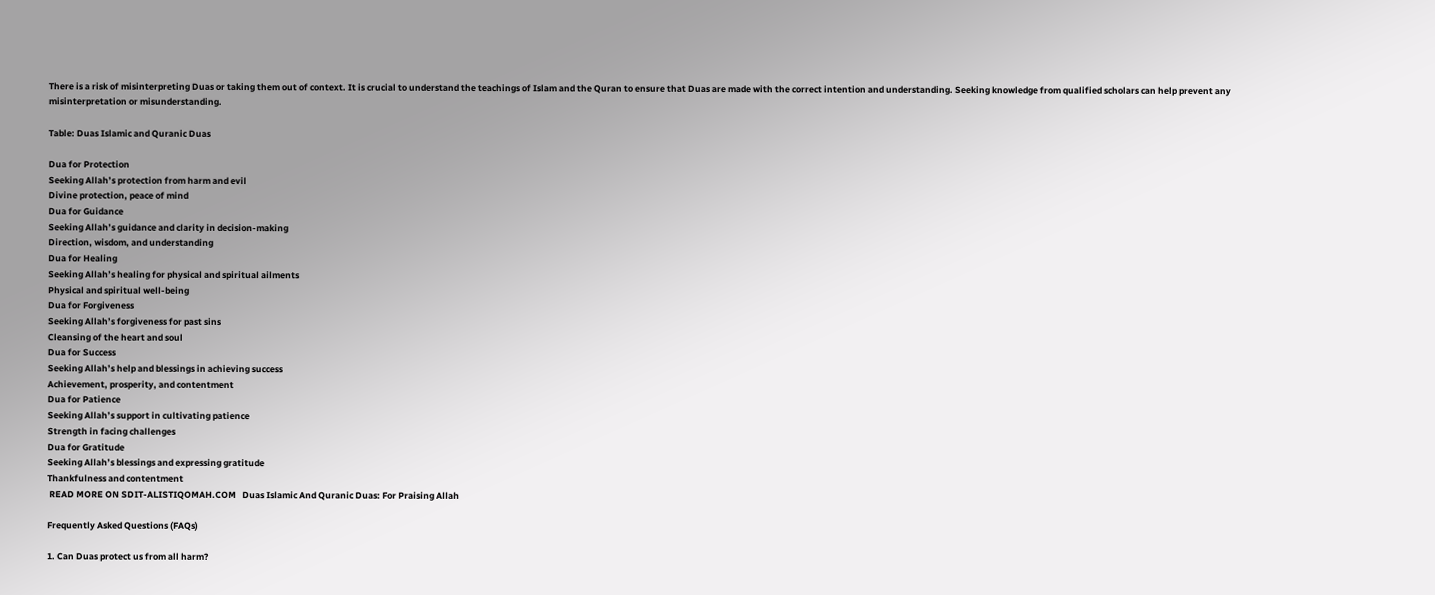There is a risk of misinterpreting Duas or taking them out of context. It is crucial to understand the teachings of Islam and the Quran to ensure that Duas are made with the correct intention and understanding. Seeking knowledge from qualified scholars can help prevent any misinterpretation or misunderstanding.

Table: Duas Islamic and Quranic Duas

Dua for Protection
Seeking Allah’s protection from harm and evil
Divine protection, peace of mind
Dua for Guidance
Seeking Allah’s guidance and clarity in decision-making
Direction, wisdom, and understanding
Dua for Healing
Seeking Allah’s healing for physical and spiritual ailments
Physical and spiritual well-being
Dua for Forgiveness
Seeking Allah’s forgiveness for past sins
Cleansing of the heart and soul
Dua for Success
Seeking Allah’s help and blessings in achieving success
Achievement, prosperity, and contentment
Dua for Patience
Seeking Allah’s support in cultivating patience
Strength in facing challenges
Dua for Gratitude
Seeking Allah’s blessings and expressing gratitude
Thankfulness and contentment
 READ MORE ON SDIT-ALISTIQOMAH.COM   Duas Islamic And Quranic Duas: For Praising Allah

Frequently Asked Questions (FAQs)

1. Can Duas protect us from all harm?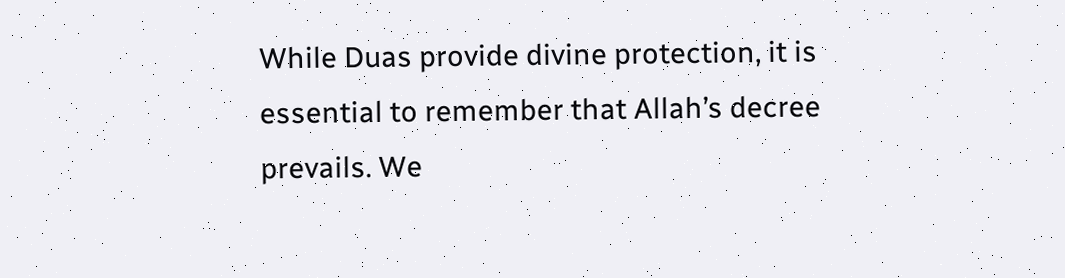While Duas provide divine protection, it is essential to remember that Allah’s decree prevails. We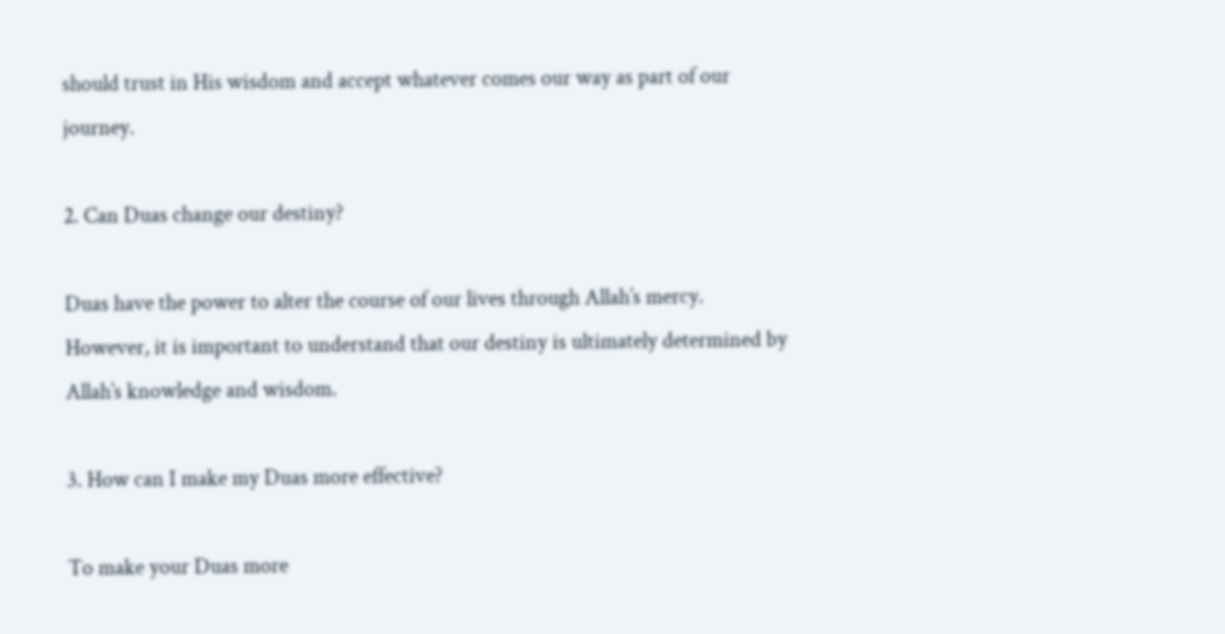should trust in His wisdom and accept whatever comes our way as part of our journey.

2. Can Duas change our destiny?

Duas have the power to alter the course of our lives through Allah’s mercy. However, it is important to understand that our destiny is ultimately determined by Allah’s knowledge and wisdom.

3. How can I make my Duas more effective?

To make your Duas more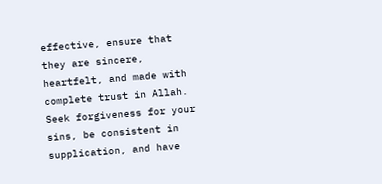effective, ensure that they are sincere, heartfelt, and made with complete trust in Allah. Seek forgiveness for your sins, be consistent in supplication, and have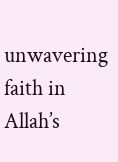unwavering faith in Allah’s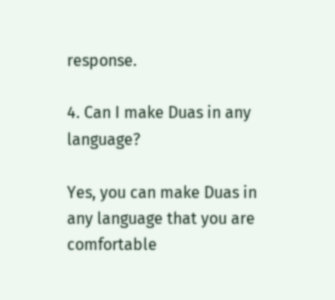response.

4. Can I make Duas in any language?

Yes, you can make Duas in any language that you are comfortable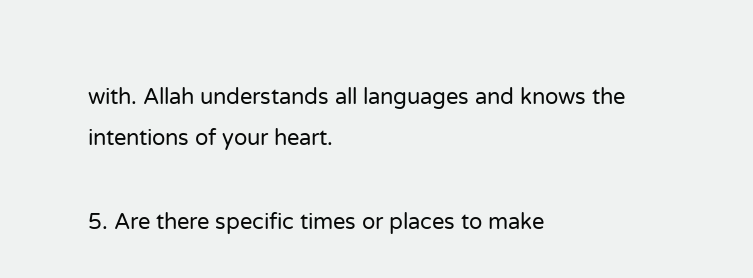with. Allah understands all languages and knows the intentions of your heart.

5. Are there specific times or places to make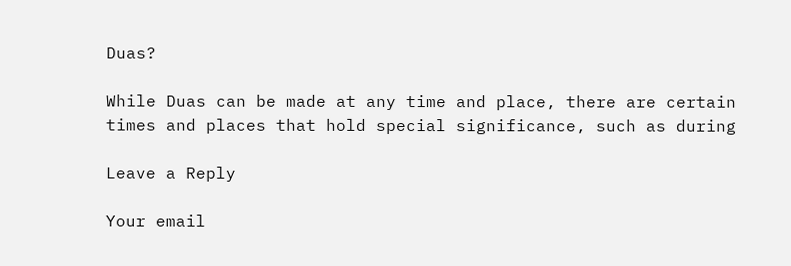Duas?

While Duas can be made at any time and place, there are certain times and places that hold special significance, such as during

Leave a Reply

Your email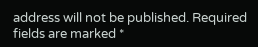address will not be published. Required fields are marked *